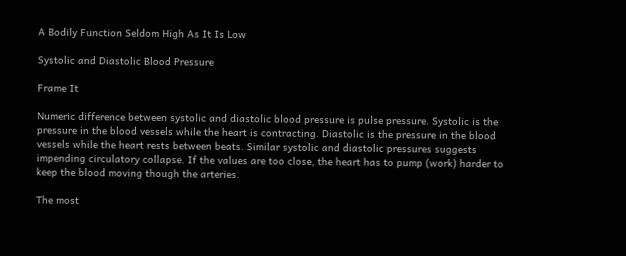A Bodily Function Seldom High As It Is Low

Systolic and Diastolic Blood Pressure

Frame It

Numeric difference between systolic and diastolic blood pressure is pulse pressure. Systolic is the pressure in the blood vessels while the heart is contracting. Diastolic is the pressure in the blood vessels while the heart rests between beats. Similar systolic and diastolic pressures suggests impending circulatory collapse. If the values are too close, the heart has to pump (work) harder to keep the blood moving though the arteries.

The most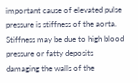important cause of elevated pulse pressure is stiffness of the aorta. Stiffness may be due to high blood pressure or fatty deposits damaging the walls of the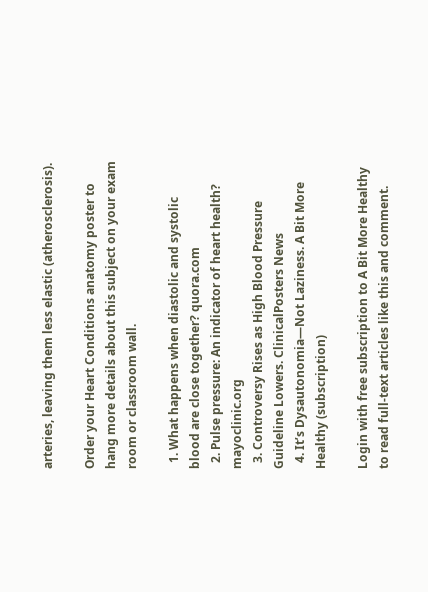arteries, leaving them less elastic (atherosclerosis).

Order your Heart Conditions anatomy poster to hang more details about this subject on your exam room or classroom wall.

  1. What happens when diastolic and systolic blood are close together? quora.com
  2. Pulse pressure: An indicator of heart health? mayoclinic.org
  3. Controversy Rises as High Blood Pressure Guideline Lowers. ClinicalPosters News
  4. It’s Dysautonomia—Not Laziness. A Bit More Healthy (subscription)

Login with free subscription to A Bit More Healthy to read full-text articles like this and comment.